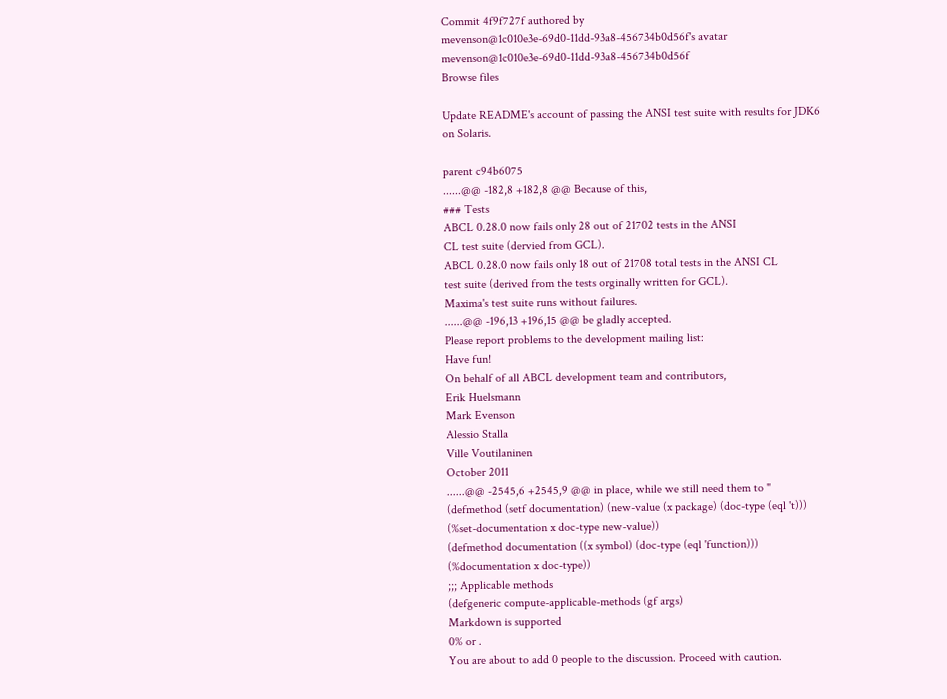Commit 4f9f727f authored by mevenson@1c010e3e-69d0-11dd-93a8-456734b0d56f's avatar mevenson@1c010e3e-69d0-11dd-93a8-456734b0d56f
Browse files

Update README's account of passing the ANSI test suite with results for JDK6 on Solaris.

parent c94b6075
......@@ -182,8 +182,8 @@ Because of this,
### Tests
ABCL 0.28.0 now fails only 28 out of 21702 tests in the ANSI
CL test suite (dervied from GCL).
ABCL 0.28.0 now fails only 18 out of 21708 total tests in the ANSI CL
test suite (derived from the tests orginally written for GCL).
Maxima's test suite runs without failures.
......@@ -196,13 +196,15 @@ be gladly accepted.
Please report problems to the development mailing list:
Have fun!
On behalf of all ABCL development team and contributors,
Erik Huelsmann
Mark Evenson
Alessio Stalla
Ville Voutilaninen
October 2011
......@@ -2545,6 +2545,9 @@ in place, while we still need them to "
(defmethod (setf documentation) (new-value (x package) (doc-type (eql 't)))
(%set-documentation x doc-type new-value))
(defmethod documentation ((x symbol) (doc-type (eql 'function)))
(%documentation x doc-type))
;;; Applicable methods
(defgeneric compute-applicable-methods (gf args)
Markdown is supported
0% or .
You are about to add 0 people to the discussion. Proceed with caution.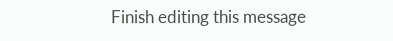Finish editing this message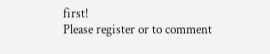first!
Please register or to comment